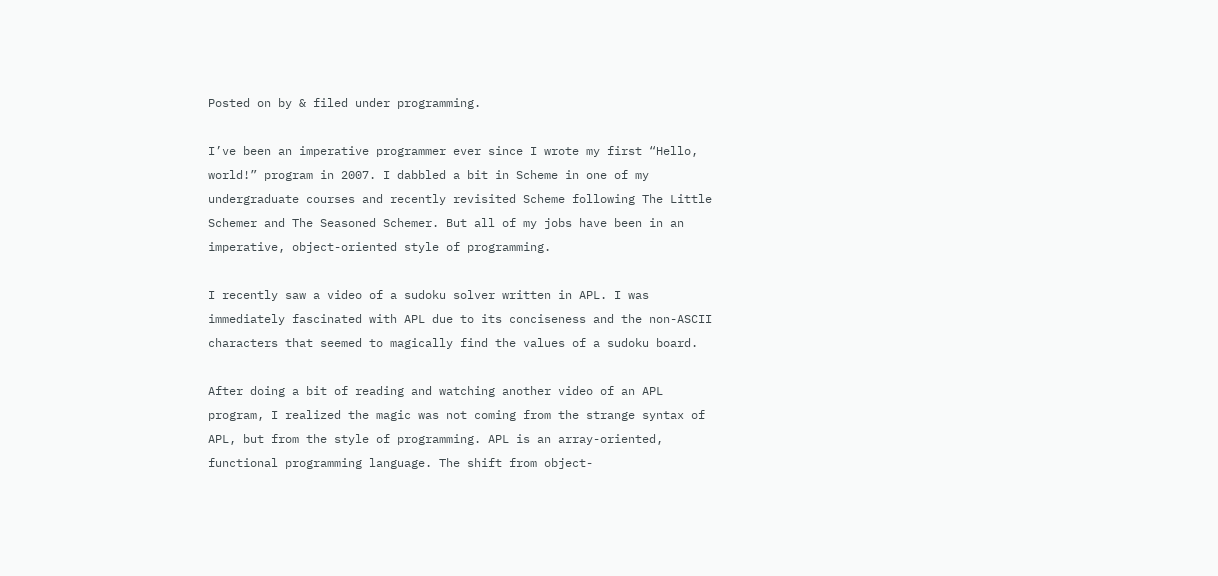Posted on by & filed under programming.

I’ve been an imperative programmer ever since I wrote my first “Hello, world!” program in 2007. I dabbled a bit in Scheme in one of my undergraduate courses and recently revisited Scheme following The Little Schemer and The Seasoned Schemer. But all of my jobs have been in an imperative, object-oriented style of programming.

I recently saw a video of a sudoku solver written in APL. I was immediately fascinated with APL due to its conciseness and the non-ASCII characters that seemed to magically find the values of a sudoku board.

After doing a bit of reading and watching another video of an APL program, I realized the magic was not coming from the strange syntax of APL, but from the style of programming. APL is an array-oriented, functional programming language. The shift from object-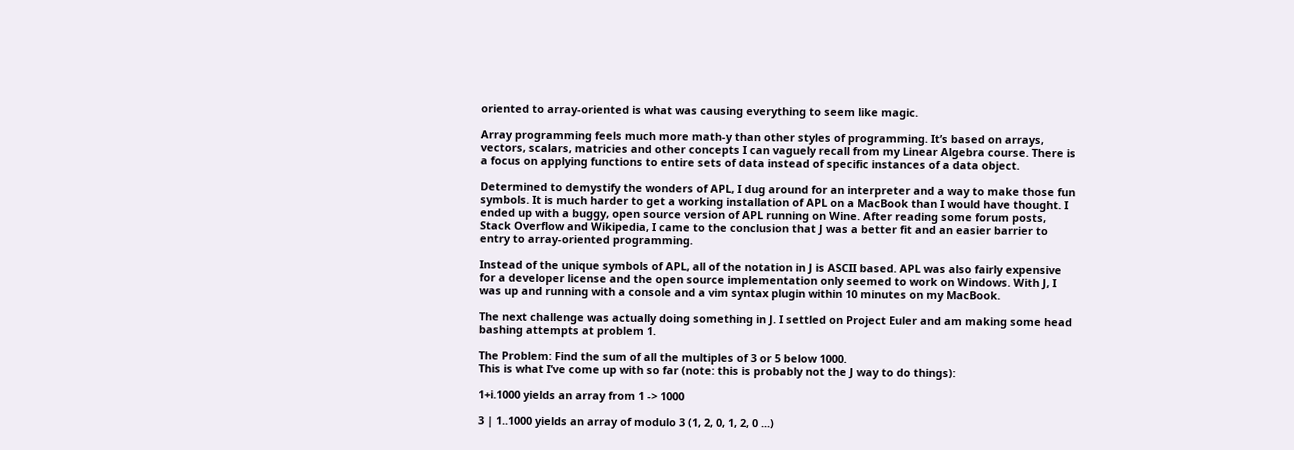oriented to array-oriented is what was causing everything to seem like magic.

Array programming feels much more math-y than other styles of programming. It’s based on arrays, vectors, scalars, matricies and other concepts I can vaguely recall from my Linear Algebra course. There is a focus on applying functions to entire sets of data instead of specific instances of a data object.

Determined to demystify the wonders of APL, I dug around for an interpreter and a way to make those fun symbols. It is much harder to get a working installation of APL on a MacBook than I would have thought. I ended up with a buggy, open source version of APL running on Wine. After reading some forum posts, Stack Overflow and Wikipedia, I came to the conclusion that J was a better fit and an easier barrier to entry to array-oriented programming.

Instead of the unique symbols of APL, all of the notation in J is ASCII based. APL was also fairly expensive for a developer license and the open source implementation only seemed to work on Windows. With J, I was up and running with a console and a vim syntax plugin within 10 minutes on my MacBook.

The next challenge was actually doing something in J. I settled on Project Euler and am making some head bashing attempts at problem 1.

The Problem: Find the sum of all the multiples of 3 or 5 below 1000.
This is what I’ve come up with so far (note: this is probably not the J way to do things):

1+i.1000 yields an array from 1 -> 1000

3 | 1..1000 yields an array of modulo 3 (1, 2, 0, 1, 2, 0 ...)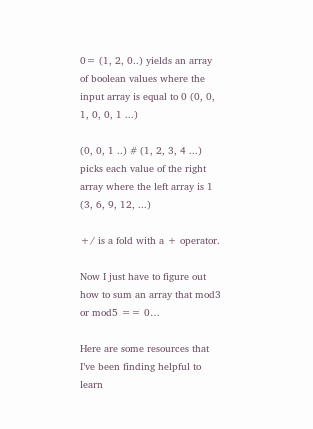0= (1, 2, 0..) yields an array of boolean values where the input array is equal to 0 (0, 0, 1, 0, 0, 1 ...)

(0, 0, 1 ..) # (1, 2, 3, 4 ...)  picks each value of the right array where the left array is 1 (3, 6, 9, 12, ...)

+/ is a fold with a + operator.

Now I just have to figure out how to sum an array that mod3 or mod5 == 0…

Here are some resources that I’ve been finding helpful to learn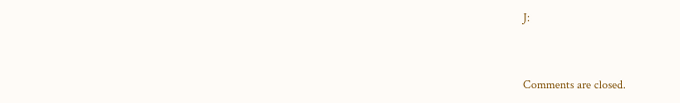J:


Comments are closed.